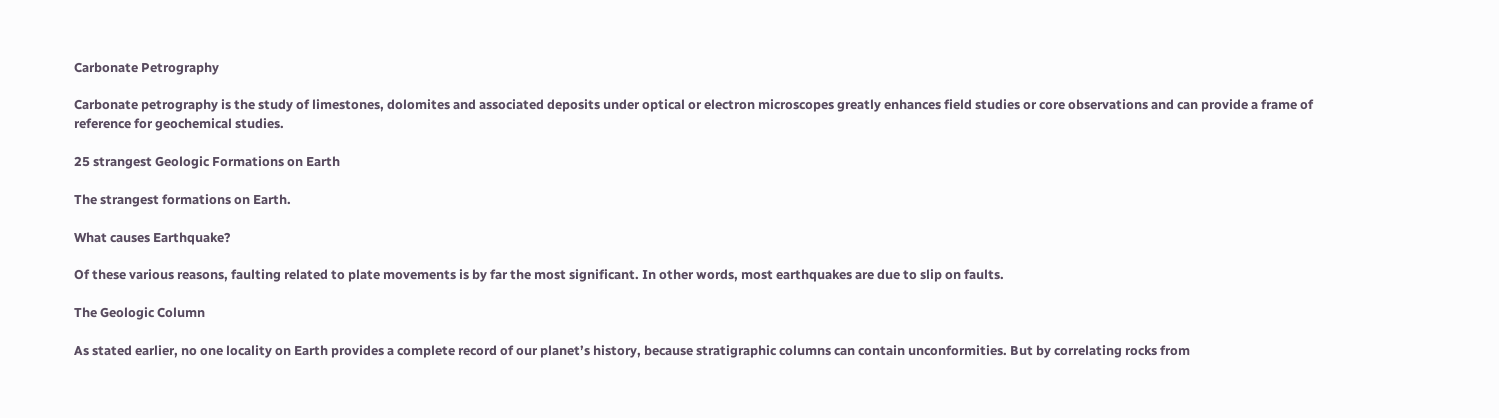Carbonate Petrography

Carbonate petrography is the study of limestones, dolomites and associated deposits under optical or electron microscopes greatly enhances field studies or core observations and can provide a frame of reference for geochemical studies.

25 strangest Geologic Formations on Earth

The strangest formations on Earth.

What causes Earthquake?

Of these various reasons, faulting related to plate movements is by far the most significant. In other words, most earthquakes are due to slip on faults.

The Geologic Column

As stated earlier, no one locality on Earth provides a complete record of our planet’s history, because stratigraphic columns can contain unconformities. But by correlating rocks from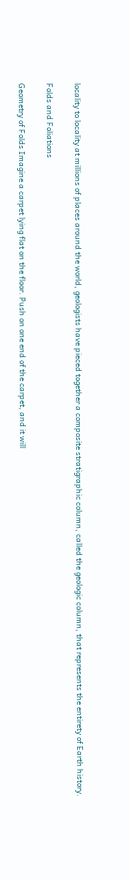locality to locality at millions of places around the world, geologists have pieced together a composite stratigraphic column, called the geologic column, that represents the entirety of Earth history.

Folds and Foliations

Geometry of Folds Imagine a carpet lying flat on the floor. Push on one end of the carpet, and it will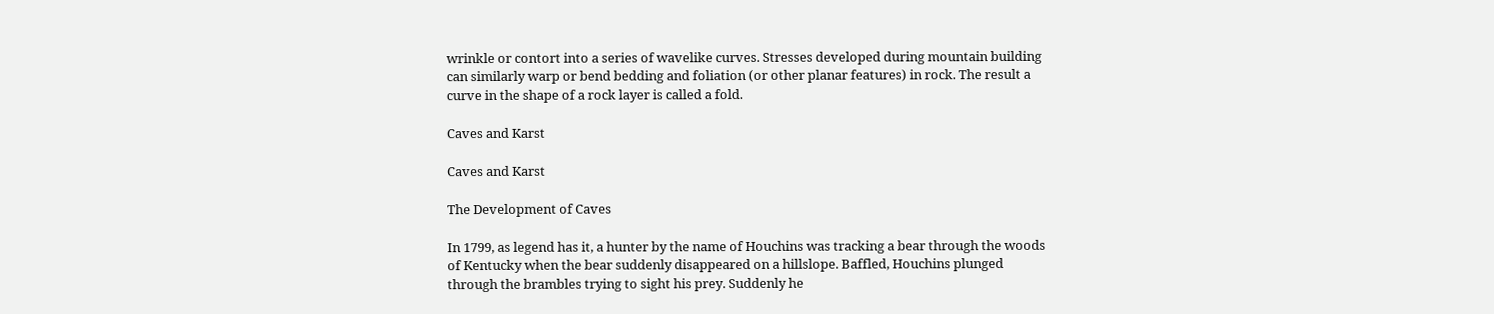wrinkle or contort into a series of wavelike curves. Stresses developed during mountain building can similarly warp or bend bedding and foliation (or other planar features) in rock. The result a curve in the shape of a rock layer is called a fold.

Caves and Karst

Caves and Karst

The Development of Caves

In 1799, as legend has it, a hunter by the name of Houchins was tracking a bear through the woods of Kentucky when the bear suddenly disappeared on a hillslope. Baffled, Houchins plunged through the brambles trying to sight his prey. Suddenly he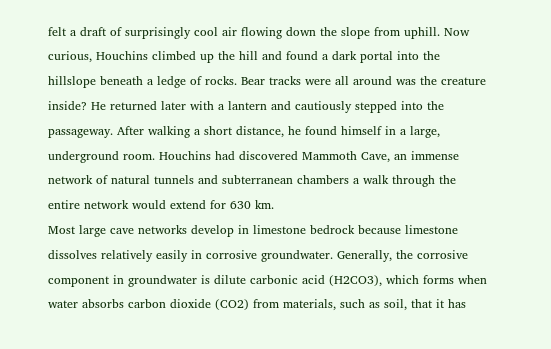felt a draft of surprisingly cool air flowing down the slope from uphill. Now curious, Houchins climbed up the hill and found a dark portal into the hillslope beneath a ledge of rocks. Bear tracks were all around was the creature inside? He returned later with a lantern and cautiously stepped into the passageway. After walking a short distance, he found himself in a large, underground room. Houchins had discovered Mammoth Cave, an immense network of natural tunnels and subterranean chambers a walk through the entire network would extend for 630 km.
Most large cave networks develop in limestone bedrock because limestone dissolves relatively easily in corrosive groundwater. Generally, the corrosive component in groundwater is dilute carbonic acid (H2CO3), which forms when water absorbs carbon dioxide (CO2) from materials, such as soil, that it has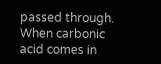passed through. When carbonic acid comes in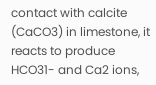contact with calcite (CaCO3) in limestone, it reacts to produce HCO31- and Ca2 ions,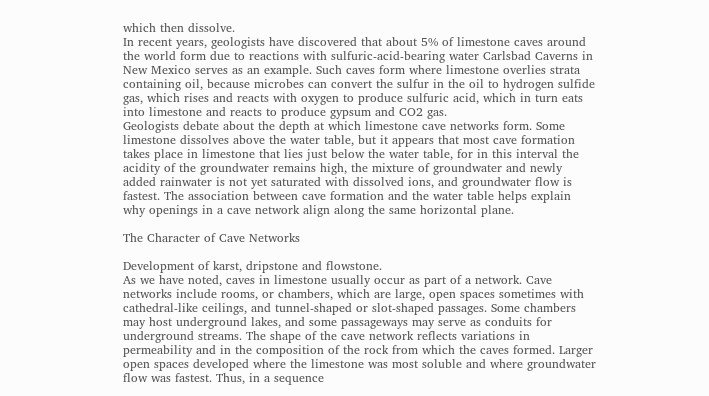which then dissolve.
In recent years, geologists have discovered that about 5% of limestone caves around the world form due to reactions with sulfuric-acid-bearing water Carlsbad Caverns in New Mexico serves as an example. Such caves form where limestone overlies strata containing oil, because microbes can convert the sulfur in the oil to hydrogen sulfide gas, which rises and reacts with oxygen to produce sulfuric acid, which in turn eats into limestone and reacts to produce gypsum and CO2 gas.
Geologists debate about the depth at which limestone cave networks form. Some limestone dissolves above the water table, but it appears that most cave formation takes place in limestone that lies just below the water table, for in this interval the acidity of the groundwater remains high, the mixture of groundwater and newly added rainwater is not yet saturated with dissolved ions, and groundwater flow is fastest. The association between cave formation and the water table helps explain why openings in a cave network align along the same horizontal plane.

The Character of Cave Networks

Development of karst, dripstone and flowstone.
As we have noted, caves in limestone usually occur as part of a network. Cave networks include rooms, or chambers, which are large, open spaces sometimes with cathedral-like ceilings, and tunnel-shaped or slot-shaped passages. Some chambers may host underground lakes, and some passageways may serve as conduits for underground streams. The shape of the cave network reflects variations in permeability and in the composition of the rock from which the caves formed. Larger open spaces developed where the limestone was most soluble and where groundwater flow was fastest. Thus, in a sequence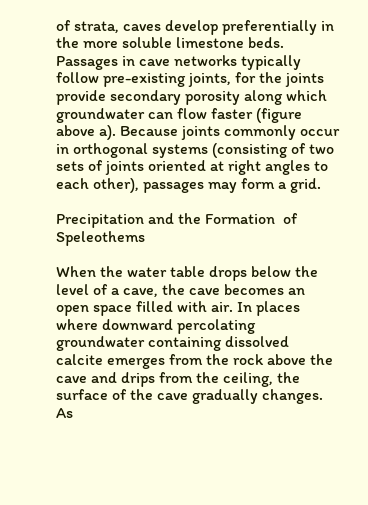of strata, caves develop preferentially in the more soluble limestone beds. Passages in cave networks typically follow pre-existing joints, for the joints provide secondary porosity along which groundwater can flow faster (figure above a). Because joints commonly occur in orthogonal systems (consisting of two sets of joints oriented at right angles to each other), passages may form a grid.

Precipitation and the Formation  of Speleothems

When the water table drops below the level of a cave, the cave becomes an open space filled with air. In places where downward percolating groundwater containing dissolved calcite emerges from the rock above the cave and drips from the ceiling, the surface of the cave gradually changes. As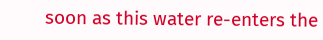soon as this water re-enters the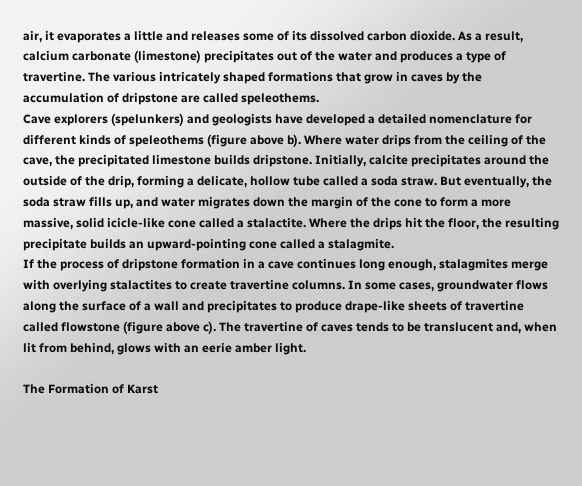air, it evaporates a little and releases some of its dissolved carbon dioxide. As a result, calcium carbonate (limestone) precipitates out of the water and produces a type of travertine. The various intricately shaped formations that grow in caves by the accumulation of dripstone are called speleothems.
Cave explorers (spelunkers) and geologists have developed a detailed nomenclature for different kinds of speleothems (figure above b). Where water drips from the ceiling of the cave, the precipitated limestone builds dripstone. Initially, calcite precipitates around the outside of the drip, forming a delicate, hollow tube called a soda straw. But eventually, the soda straw fills up, and water migrates down the margin of the cone to form a more massive, solid icicle-like cone called a stalactite. Where the drips hit the floor, the resulting precipitate builds an upward-pointing cone called a stalagmite.
If the process of dripstone formation in a cave continues long enough, stalagmites merge with overlying stalactites to create travertine columns. In some cases, groundwater flows along the surface of a wall and precipitates to produce drape-like sheets of travertine called flowstone (figure above c). The travertine of caves tends to be translucent and, when lit from behind, glows with an eerie amber light.

The Formation of Karst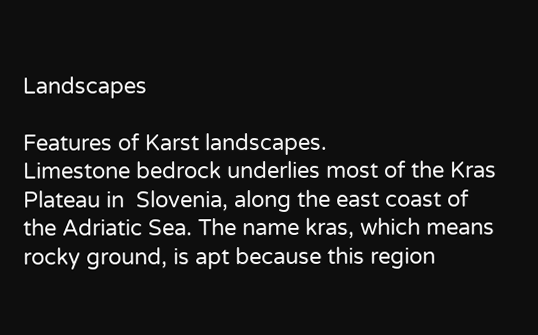Landscapes

Features of Karst landscapes.
Limestone bedrock underlies most of the Kras Plateau in  Slovenia, along the east coast of the Adriatic Sea. The name kras, which means rocky ground, is apt because this region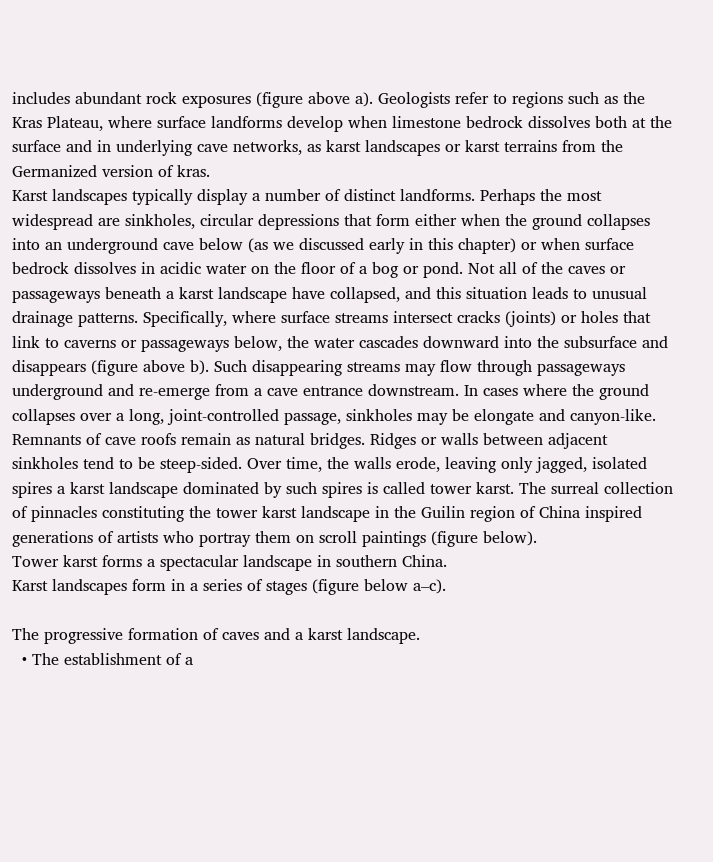includes abundant rock exposures (figure above a). Geologists refer to regions such as the Kras Plateau, where surface landforms develop when limestone bedrock dissolves both at the surface and in underlying cave networks, as karst landscapes or karst terrains from the Germanized version of kras.
Karst landscapes typically display a number of distinct landforms. Perhaps the most widespread are sinkholes, circular depressions that form either when the ground collapses into an underground cave below (as we discussed early in this chapter) or when surface bedrock dissolves in acidic water on the floor of a bog or pond. Not all of the caves or passageways beneath a karst landscape have collapsed, and this situation leads to unusual drainage patterns. Specifically, where surface streams intersect cracks (joints) or holes that link to caverns or passageways below, the water cascades downward into the subsurface and disappears (figure above b). Such disappearing streams may flow through passageways underground and re-emerge from a cave entrance downstream. In cases where the ground collapses over a long, joint-controlled passage, sinkholes may be elongate and canyon-like. Remnants of cave roofs remain as natural bridges. Ridges or walls between adjacent sinkholes tend to be steep-sided. Over time, the walls erode, leaving only jagged, isolated spires a karst landscape dominated by such spires is called tower karst. The surreal collection of pinnacles constituting the tower karst landscape in the Guilin region of China inspired generations of artists who portray them on scroll paintings (figure below).
Tower karst forms a spectacular landscape in southern China.
Karst landscapes form in a series of stages (figure below a–c).

The progressive formation of caves and a karst landscape.
  • The establishment of a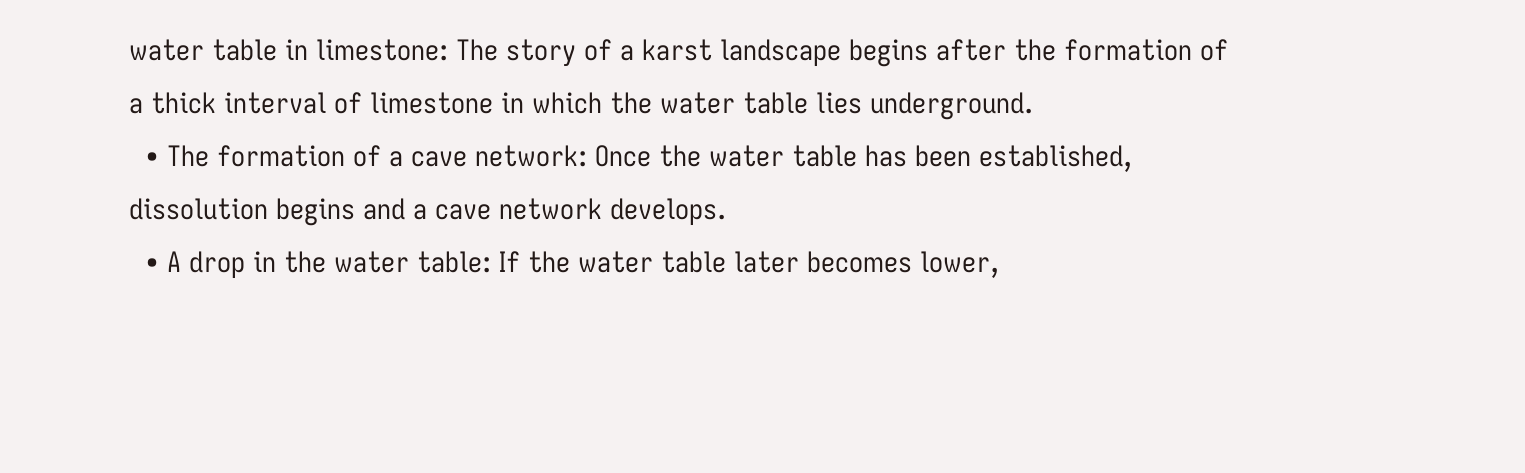water table in limestone: The story of a karst landscape begins after the formation of a thick interval of limestone in which the water table lies underground.
  • The formation of a cave network: Once the water table has been established, dissolution begins and a cave network develops.
  • A drop in the water table: If the water table later becomes lower,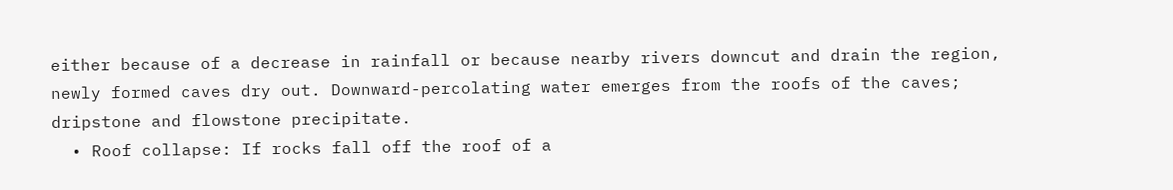either because of a decrease in rainfall or because nearby rivers downcut and drain the region, newly formed caves dry out. Downward-percolating water emerges from the roofs of the caves; dripstone and flowstone precipitate.
  • Roof collapse: If rocks fall off the roof of a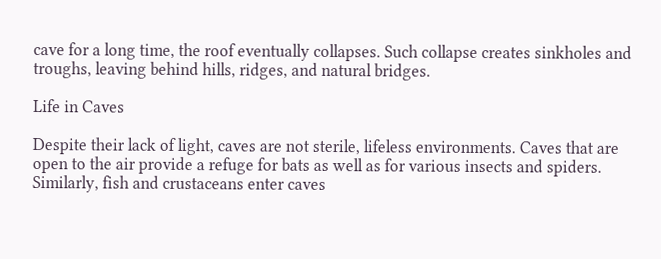cave for a long time, the roof eventually collapses. Such collapse creates sinkholes and troughs, leaving behind hills, ridges, and natural bridges.

Life in Caves

Despite their lack of light, caves are not sterile, lifeless environments. Caves that are open to the air provide a refuge for bats as well as for various insects and spiders. Similarly, fish and crustaceans enter caves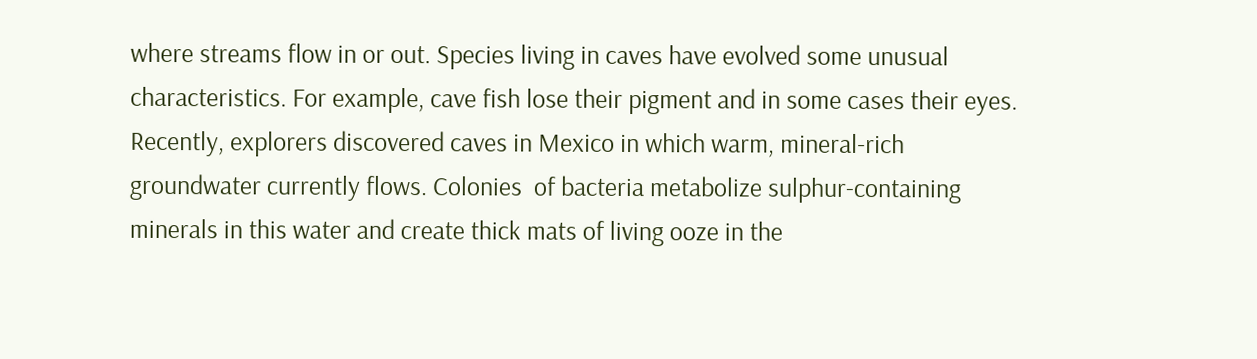where streams flow in or out. Species living in caves have evolved some unusual characteristics. For example, cave fish lose their pigment and in some cases their eyes. Recently, explorers discovered caves in Mexico in which warm, mineral-rich groundwater currently flows. Colonies  of bacteria metabolize sulphur-containing minerals in this water and create thick mats of living ooze in the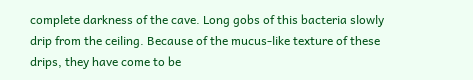complete darkness of the cave. Long gobs of this bacteria slowly drip from the ceiling. Because of the mucus-like texture of these drips, they have come to be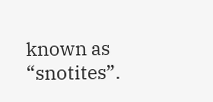known as “snotites”.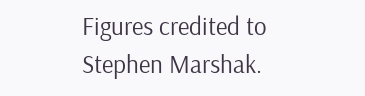Figures credited to Stephen Marshak.